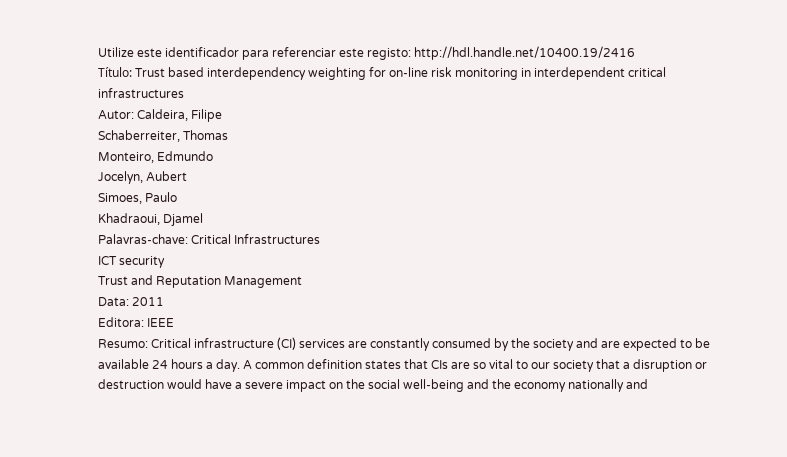Utilize este identificador para referenciar este registo: http://hdl.handle.net/10400.19/2416
Título: Trust based interdependency weighting for on-line risk monitoring in interdependent critical infrastructures
Autor: Caldeira, Filipe
Schaberreiter, Thomas
Monteiro, Edmundo
Jocelyn, Aubert
Simoes, Paulo
Khadraoui, Djamel
Palavras-chave: Critical Infrastructures
ICT security
Trust and Reputation Management
Data: 2011
Editora: IEEE
Resumo: Critical infrastructure (CI) services are constantly consumed by the society and are expected to be available 24 hours a day. A common definition states that CIs are so vital to our society that a disruption or destruction would have a severe impact on the social well-being and the economy nationally and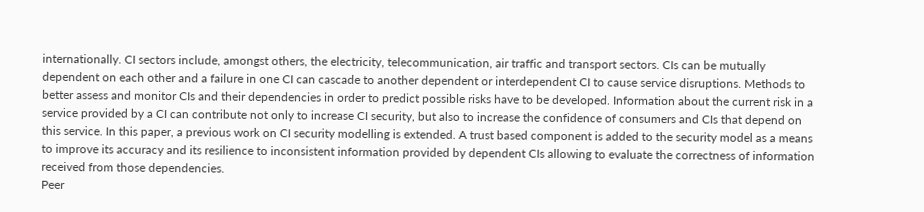internationally. CI sectors include, amongst others, the electricity, telecommunication, air traffic and transport sectors. CIs can be mutually dependent on each other and a failure in one CI can cascade to another dependent or interdependent CI to cause service disruptions. Methods to better assess and monitor CIs and their dependencies in order to predict possible risks have to be developed. Information about the current risk in a service provided by a CI can contribute not only to increase CI security, but also to increase the confidence of consumers and CIs that depend on this service. In this paper, a previous work on CI security modelling is extended. A trust based component is added to the security model as a means to improve its accuracy and its resilience to inconsistent information provided by dependent CIs allowing to evaluate the correctness of information received from those dependencies.
Peer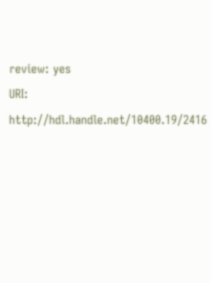review: yes
URI: http://hdl.handle.net/10400.19/2416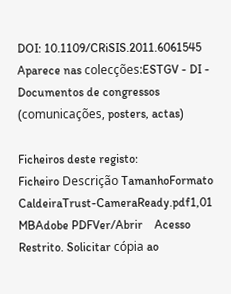DOI: 10.1109/CRiSIS.2011.6061545
Aparece nas colecções:ESTGV - DI - Documentos de congressos (comunicações, posters, actas)

Ficheiros deste registo:
Ficheiro Descrição TamanhoFormato
CaldeiraTrust-CameraReady.pdf1,01 MBAdobe PDFVer/Abrir    Acesso Restrito. Solicitar cópia ao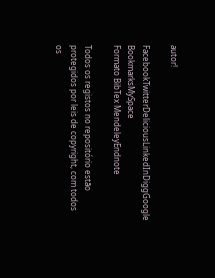autor!

FacebookTwitterDeliciousLinkedInDiggGoogle BookmarksMySpace
Formato BibTex MendeleyEndnote

Todos os registos no repositório estão protegidos por leis de copyright, com todos os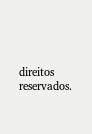direitos reservados.